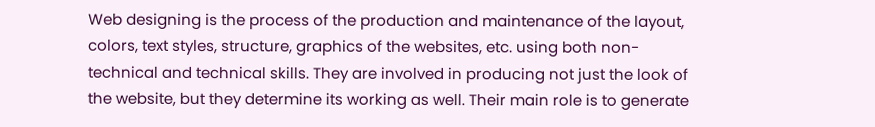Web designing is the process of the production and maintenance of the layout, colors, text styles, structure, graphics of the websites, etc. using both non-technical and technical skills. They are involved in producing not just the look of the website, but they determine its working as well. Their main role is to generate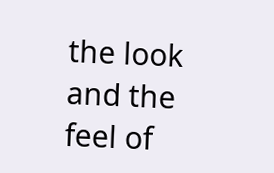the look and the feel of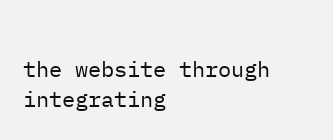the website through integrating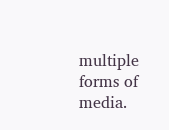multiple forms of media.